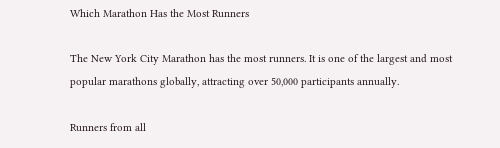Which Marathon Has the Most Runners

The New York City Marathon has the most runners. It is one of the largest and most popular marathons globally, attracting over 50,000 participants annually.

Runners from all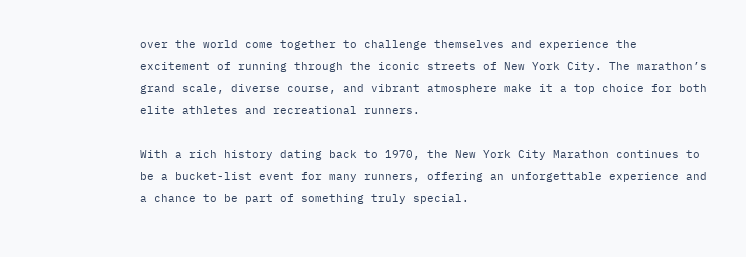over the world come together to challenge themselves and experience the excitement of running through the iconic streets of New York City. The marathon’s grand scale, diverse course, and vibrant atmosphere make it a top choice for both elite athletes and recreational runners.

With a rich history dating back to 1970, the New York City Marathon continues to be a bucket-list event for many runners, offering an unforgettable experience and a chance to be part of something truly special.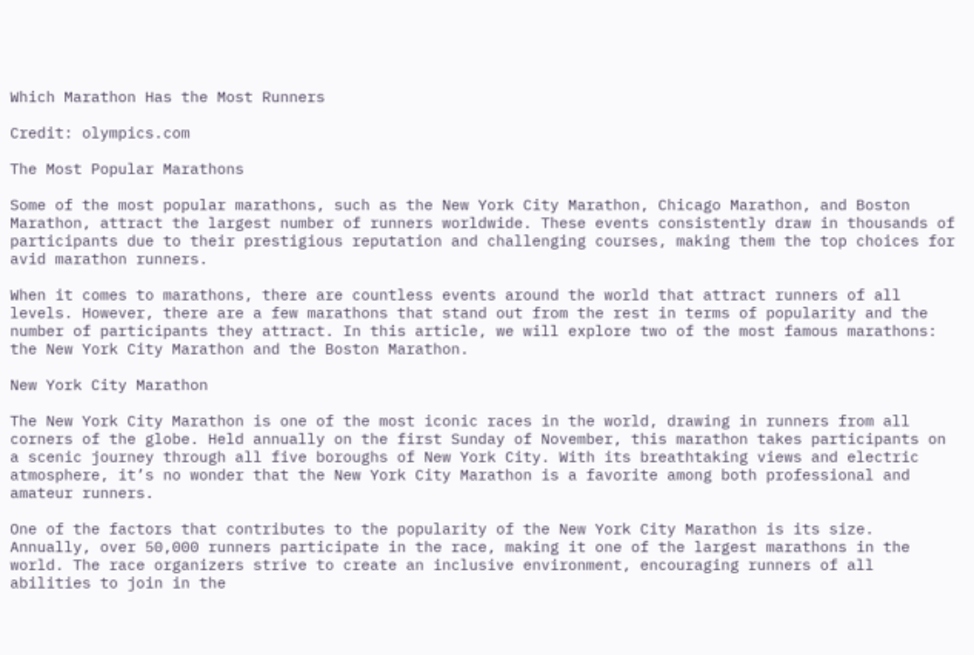Which Marathon Has the Most Runners

Credit: olympics.com

The Most Popular Marathons

Some of the most popular marathons, such as the New York City Marathon, Chicago Marathon, and Boston Marathon, attract the largest number of runners worldwide. These events consistently draw in thousands of participants due to their prestigious reputation and challenging courses, making them the top choices for avid marathon runners.

When it comes to marathons, there are countless events around the world that attract runners of all levels. However, there are a few marathons that stand out from the rest in terms of popularity and the number of participants they attract. In this article, we will explore two of the most famous marathons: the New York City Marathon and the Boston Marathon.

New York City Marathon

The New York City Marathon is one of the most iconic races in the world, drawing in runners from all corners of the globe. Held annually on the first Sunday of November, this marathon takes participants on a scenic journey through all five boroughs of New York City. With its breathtaking views and electric atmosphere, it’s no wonder that the New York City Marathon is a favorite among both professional and amateur runners.

One of the factors that contributes to the popularity of the New York City Marathon is its size. Annually, over 50,000 runners participate in the race, making it one of the largest marathons in the world. The race organizers strive to create an inclusive environment, encouraging runners of all abilities to join in the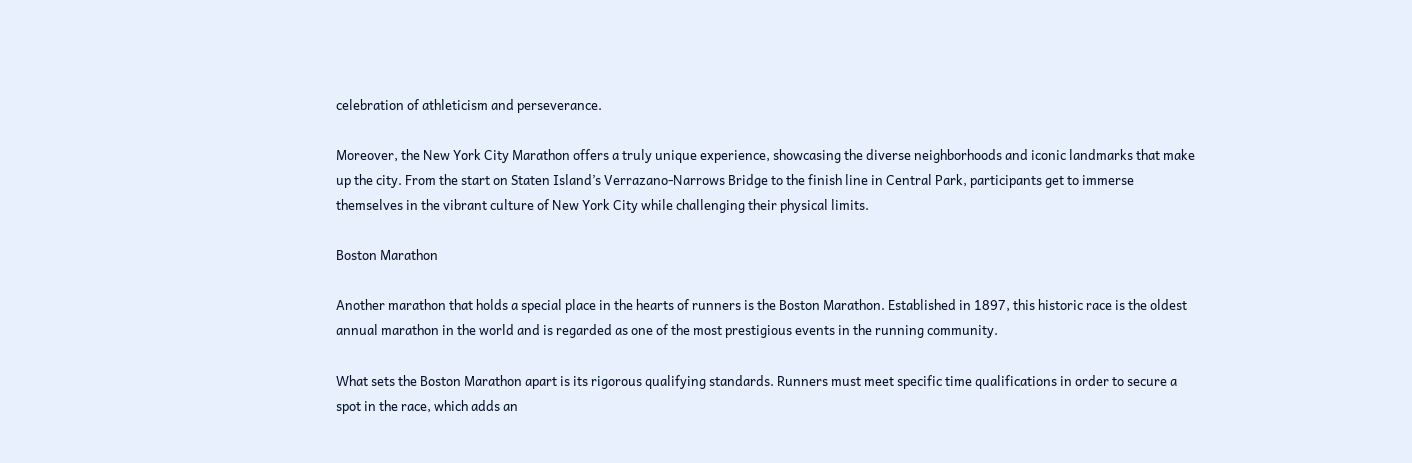celebration of athleticism and perseverance.

Moreover, the New York City Marathon offers a truly unique experience, showcasing the diverse neighborhoods and iconic landmarks that make up the city. From the start on Staten Island’s Verrazano-Narrows Bridge to the finish line in Central Park, participants get to immerse themselves in the vibrant culture of New York City while challenging their physical limits.

Boston Marathon

Another marathon that holds a special place in the hearts of runners is the Boston Marathon. Established in 1897, this historic race is the oldest annual marathon in the world and is regarded as one of the most prestigious events in the running community.

What sets the Boston Marathon apart is its rigorous qualifying standards. Runners must meet specific time qualifications in order to secure a spot in the race, which adds an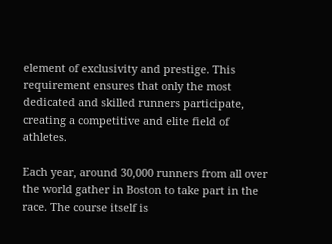element of exclusivity and prestige. This requirement ensures that only the most dedicated and skilled runners participate, creating a competitive and elite field of athletes.

Each year, around 30,000 runners from all over the world gather in Boston to take part in the race. The course itself is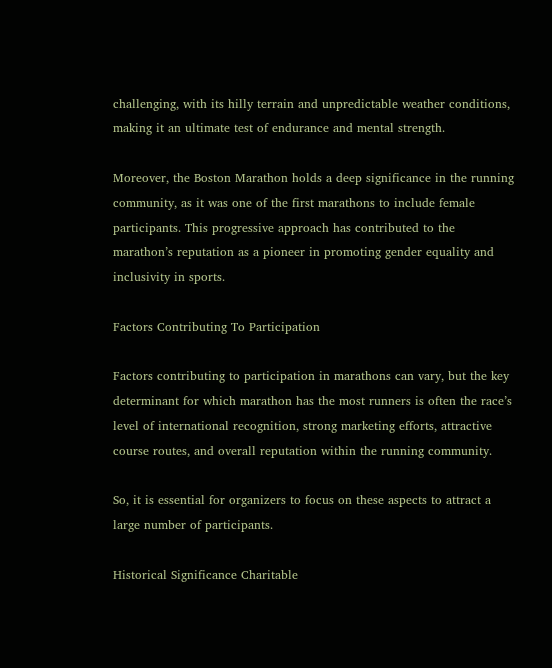challenging, with its hilly terrain and unpredictable weather conditions, making it an ultimate test of endurance and mental strength.

Moreover, the Boston Marathon holds a deep significance in the running community, as it was one of the first marathons to include female participants. This progressive approach has contributed to the marathon’s reputation as a pioneer in promoting gender equality and inclusivity in sports.

Factors Contributing To Participation

Factors contributing to participation in marathons can vary, but the key determinant for which marathon has the most runners is often the race’s level of international recognition, strong marketing efforts, attractive course routes, and overall reputation within the running community.

So, it is essential for organizers to focus on these aspects to attract a large number of participants.

Historical Significance Charitable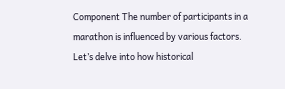Component The number of participants in a marathon is influenced by various factors. Let’s delve into how historical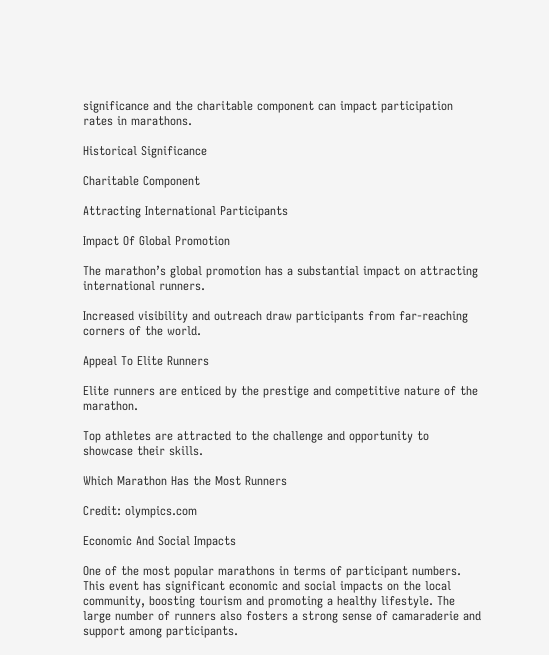significance and the charitable component can impact participation rates in marathons.

Historical Significance

Charitable Component

Attracting International Participants

Impact Of Global Promotion

The marathon’s global promotion has a substantial impact on attracting international runners.

Increased visibility and outreach draw participants from far-reaching corners of the world.

Appeal To Elite Runners

Elite runners are enticed by the prestige and competitive nature of the marathon.

Top athletes are attracted to the challenge and opportunity to showcase their skills.

Which Marathon Has the Most Runners

Credit: olympics.com

Economic And Social Impacts

One of the most popular marathons in terms of participant numbers. This event has significant economic and social impacts on the local community, boosting tourism and promoting a healthy lifestyle. The large number of runners also fosters a strong sense of camaraderie and support among participants.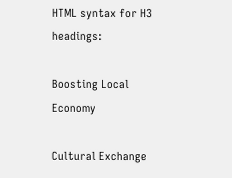HTML syntax for H3 headings:

Boosting Local Economy

Cultural Exchange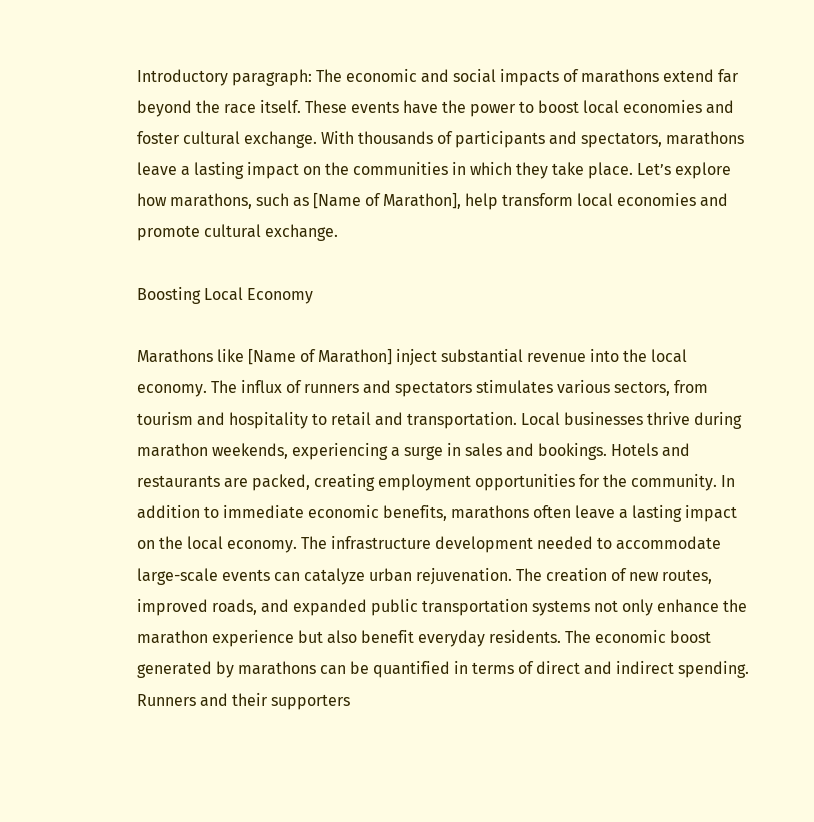Introductory paragraph: The economic and social impacts of marathons extend far beyond the race itself. These events have the power to boost local economies and foster cultural exchange. With thousands of participants and spectators, marathons leave a lasting impact on the communities in which they take place. Let’s explore how marathons, such as [Name of Marathon], help transform local economies and promote cultural exchange.

Boosting Local Economy

Marathons like [Name of Marathon] inject substantial revenue into the local economy. The influx of runners and spectators stimulates various sectors, from tourism and hospitality to retail and transportation. Local businesses thrive during marathon weekends, experiencing a surge in sales and bookings. Hotels and restaurants are packed, creating employment opportunities for the community. In addition to immediate economic benefits, marathons often leave a lasting impact on the local economy. The infrastructure development needed to accommodate large-scale events can catalyze urban rejuvenation. The creation of new routes, improved roads, and expanded public transportation systems not only enhance the marathon experience but also benefit everyday residents. The economic boost generated by marathons can be quantified in terms of direct and indirect spending. Runners and their supporters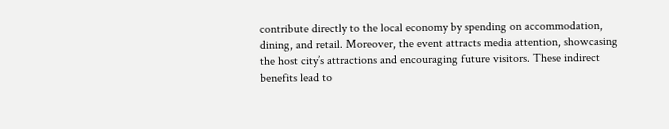contribute directly to the local economy by spending on accommodation, dining, and retail. Moreover, the event attracts media attention, showcasing the host city’s attractions and encouraging future visitors. These indirect benefits lead to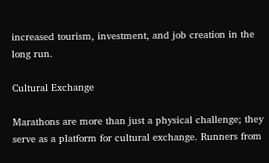increased tourism, investment, and job creation in the long run.

Cultural Exchange

Marathons are more than just a physical challenge; they serve as a platform for cultural exchange. Runners from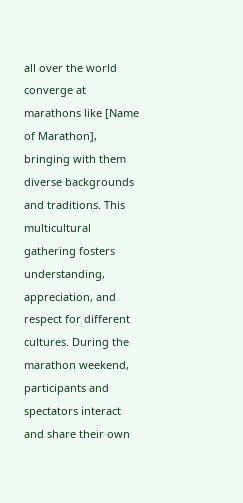all over the world converge at marathons like [Name of Marathon], bringing with them diverse backgrounds and traditions. This multicultural gathering fosters understanding, appreciation, and respect for different cultures. During the marathon weekend, participants and spectators interact and share their own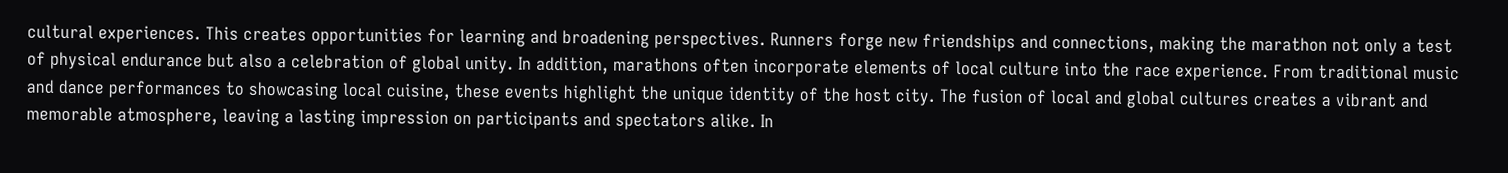cultural experiences. This creates opportunities for learning and broadening perspectives. Runners forge new friendships and connections, making the marathon not only a test of physical endurance but also a celebration of global unity. In addition, marathons often incorporate elements of local culture into the race experience. From traditional music and dance performances to showcasing local cuisine, these events highlight the unique identity of the host city. The fusion of local and global cultures creates a vibrant and memorable atmosphere, leaving a lasting impression on participants and spectators alike. In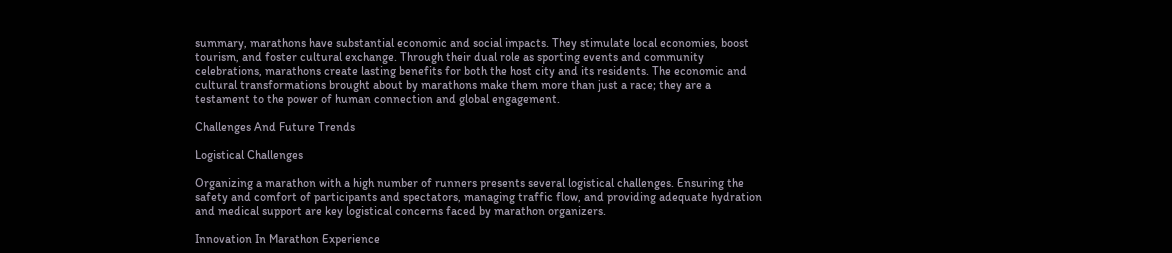summary, marathons have substantial economic and social impacts. They stimulate local economies, boost tourism, and foster cultural exchange. Through their dual role as sporting events and community celebrations, marathons create lasting benefits for both the host city and its residents. The economic and cultural transformations brought about by marathons make them more than just a race; they are a testament to the power of human connection and global engagement.

Challenges And Future Trends

Logistical Challenges

Organizing a marathon with a high number of runners presents several logistical challenges. Ensuring the safety and comfort of participants and spectators, managing traffic flow, and providing adequate hydration and medical support are key logistical concerns faced by marathon organizers.

Innovation In Marathon Experience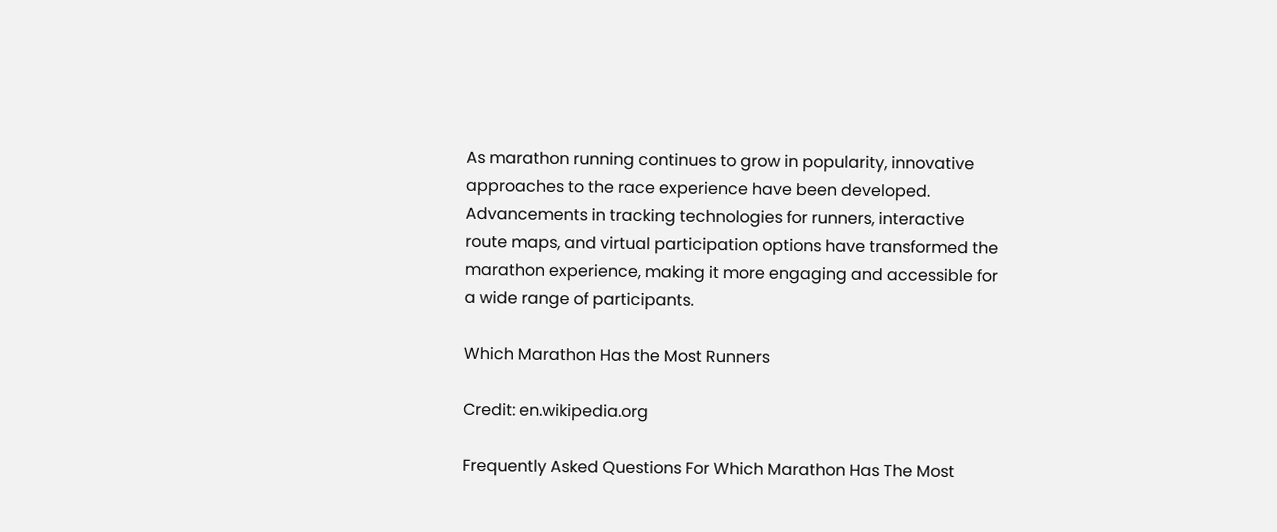As marathon running continues to grow in popularity, innovative approaches to the race experience have been developed. Advancements in tracking technologies for runners, interactive route maps, and virtual participation options have transformed the marathon experience, making it more engaging and accessible for a wide range of participants.

Which Marathon Has the Most Runners

Credit: en.wikipedia.org

Frequently Asked Questions For Which Marathon Has The Most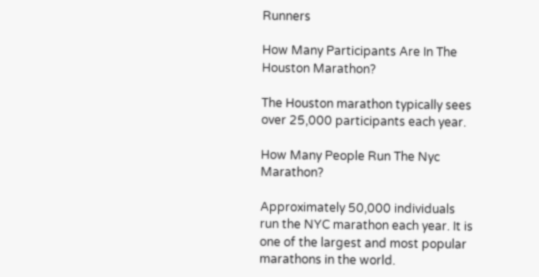Runners

How Many Participants Are In The Houston Marathon?

The Houston marathon typically sees over 25,000 participants each year.

How Many People Run The Nyc Marathon?

Approximately 50,000 individuals run the NYC marathon each year. It is one of the largest and most popular marathons in the world.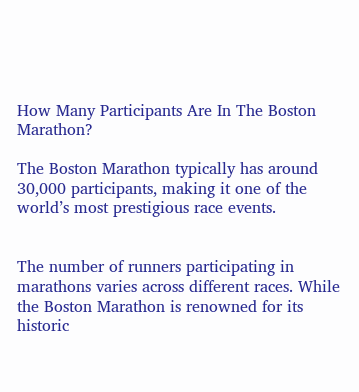How Many Participants Are In The Boston Marathon?

The Boston Marathon typically has around 30,000 participants, making it one of the world’s most prestigious race events.


The number of runners participating in marathons varies across different races. While the Boston Marathon is renowned for its historic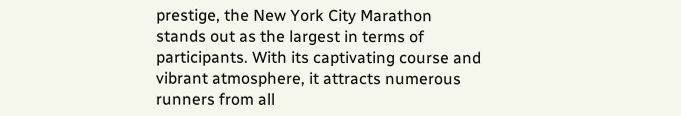prestige, the New York City Marathon stands out as the largest in terms of participants. With its captivating course and vibrant atmosphere, it attracts numerous runners from all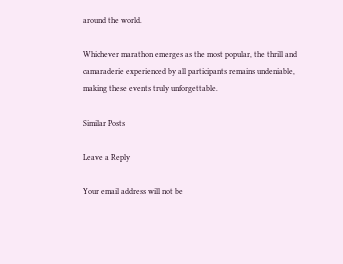around the world.

Whichever marathon emerges as the most popular, the thrill and camaraderie experienced by all participants remains undeniable, making these events truly unforgettable.

Similar Posts

Leave a Reply

Your email address will not be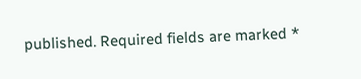published. Required fields are marked *